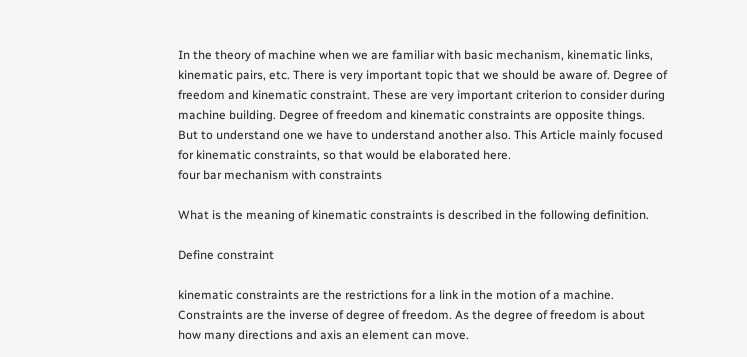In the theory of machine when we are familiar with basic mechanism, kinematic links, kinematic pairs, etc. There is very important topic that we should be aware of. Degree of freedom and kinematic constraint. These are very important criterion to consider during machine building. Degree of freedom and kinematic constraints are opposite things. But to understand one we have to understand another also. This Article mainly focused for kinematic constraints, so that would be elaborated here.
four bar mechanism with constraints

What is the meaning of kinematic constraints is described in the following definition.

Define constraint

kinematic constraints are the restrictions for a link in the motion of a machine.
Constraints are the inverse of degree of freedom. As the degree of freedom is about how many directions and axis an element can move.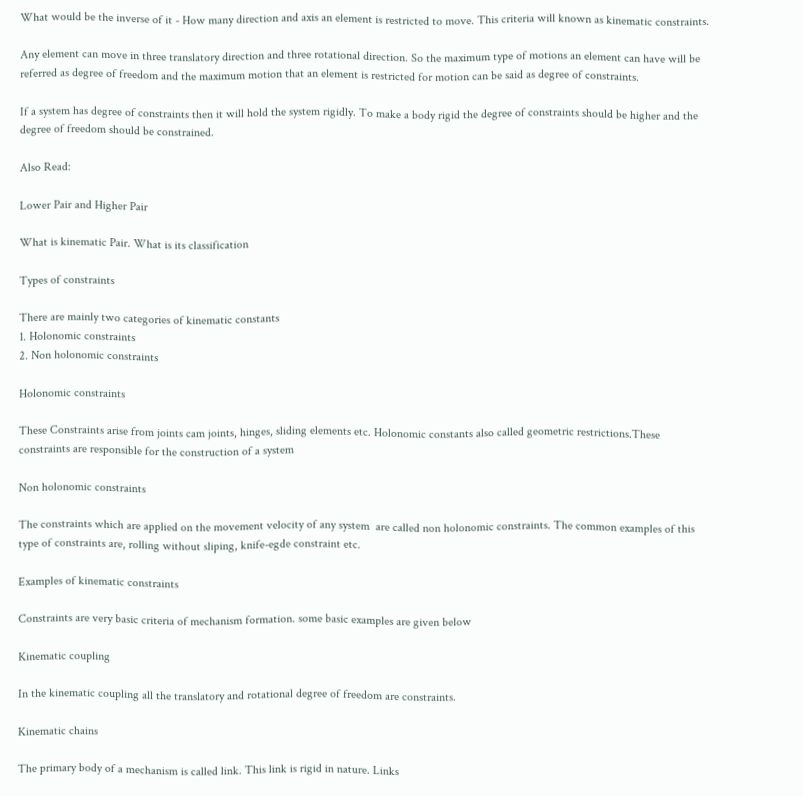What would be the inverse of it - How many direction and axis an element is restricted to move. This criteria will known as kinematic constraints.

Any element can move in three translatory direction and three rotational direction. So the maximum type of motions an element can have will be referred as degree of freedom and the maximum motion that an element is restricted for motion can be said as degree of constraints.

If a system has degree of constraints then it will hold the system rigidly. To make a body rigid the degree of constraints should be higher and the degree of freedom should be constrained.

Also Read:

Lower Pair and Higher Pair

What is kinematic Pair. What is its classification

Types of constraints

There are mainly two categories of kinematic constants
1. Holonomic constraints
2. Non holonomic constraints

Holonomic constraints

These Constraints arise from joints cam joints, hinges, sliding elements etc. Holonomic constants also called geometric restrictions.These constraints are responsible for the construction of a system

Non holonomic constraints

The constraints which are applied on the movement velocity of any system  are called non holonomic constraints. The common examples of this type of constraints are, rolling without sliping, knife-egde constraint etc.

Examples of kinematic constraints

Constraints are very basic criteria of mechanism formation. some basic examples are given below

Kinematic coupling

In the kinematic coupling all the translatory and rotational degree of freedom are constraints.

Kinematic chains

The primary body of a mechanism is called link. This link is rigid in nature. Links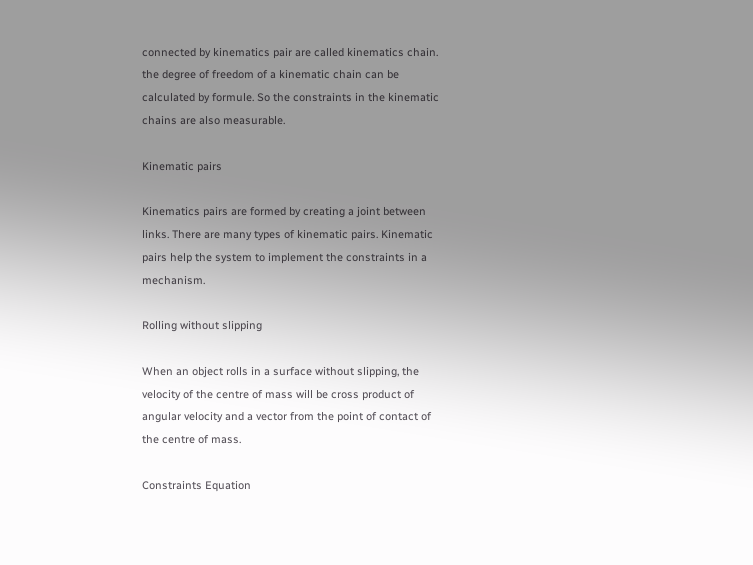connected by kinematics pair are called kinematics chain. the degree of freedom of a kinematic chain can be calculated by formule. So the constraints in the kinematic chains are also measurable.

Kinematic pairs

Kinematics pairs are formed by creating a joint between links. There are many types of kinematic pairs. Kinematic pairs help the system to implement the constraints in a mechanism.

Rolling without slipping

When an object rolls in a surface without slipping, the velocity of the centre of mass will be cross product of angular velocity and a vector from the point of contact of the centre of mass.

Constraints Equation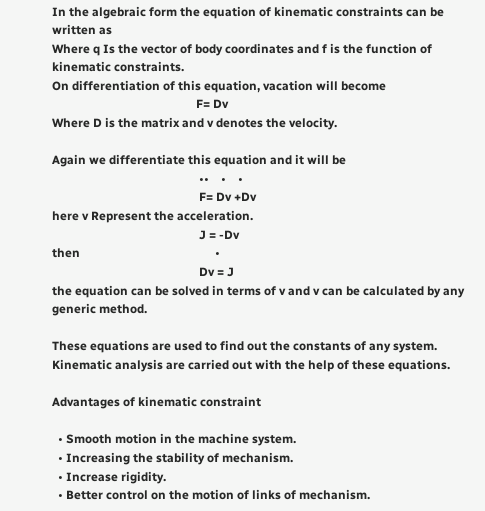In the algebraic form the equation of kinematic constraints can be written as
Where q Is the vector of body coordinates and f is the function of kinematic constraints.
On differentiation of this equation, vacation will become
                                                F= Dv
Where D is the matrix and v denotes the velocity.

Again we differentiate this equation and it will be
                                                 ••    •    •
                                                 F= Dv +Dv
here v Represent the acceleration.
                                                 J = -Dv
then                                             •
                                                 Dv = J
the equation can be solved in terms of v and v can be calculated by any generic method.

These equations are used to find out the constants of any system. Kinematic analysis are carried out with the help of these equations.

Advantages of kinematic constraint

  • Smooth motion in the machine system.
  • Increasing the stability of mechanism.
  • Increase rigidity.
  • Better control on the motion of links of mechanism.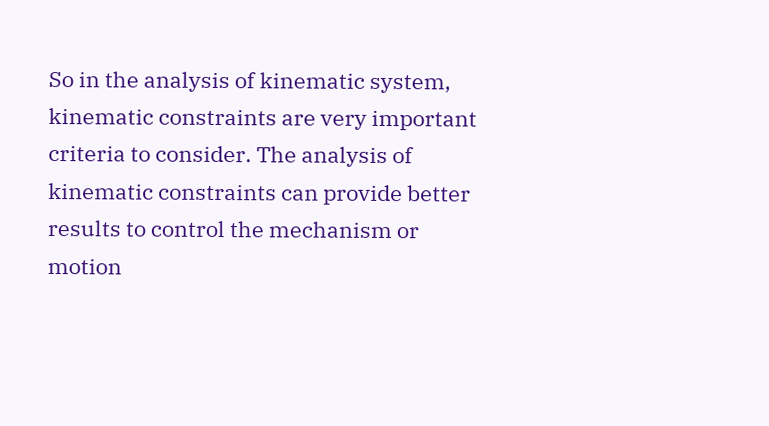So in the analysis of kinematic system, kinematic constraints are very important criteria to consider. The analysis of kinematic constraints can provide better results to control the mechanism or motion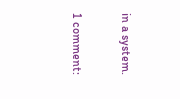in a system.

1 comment: